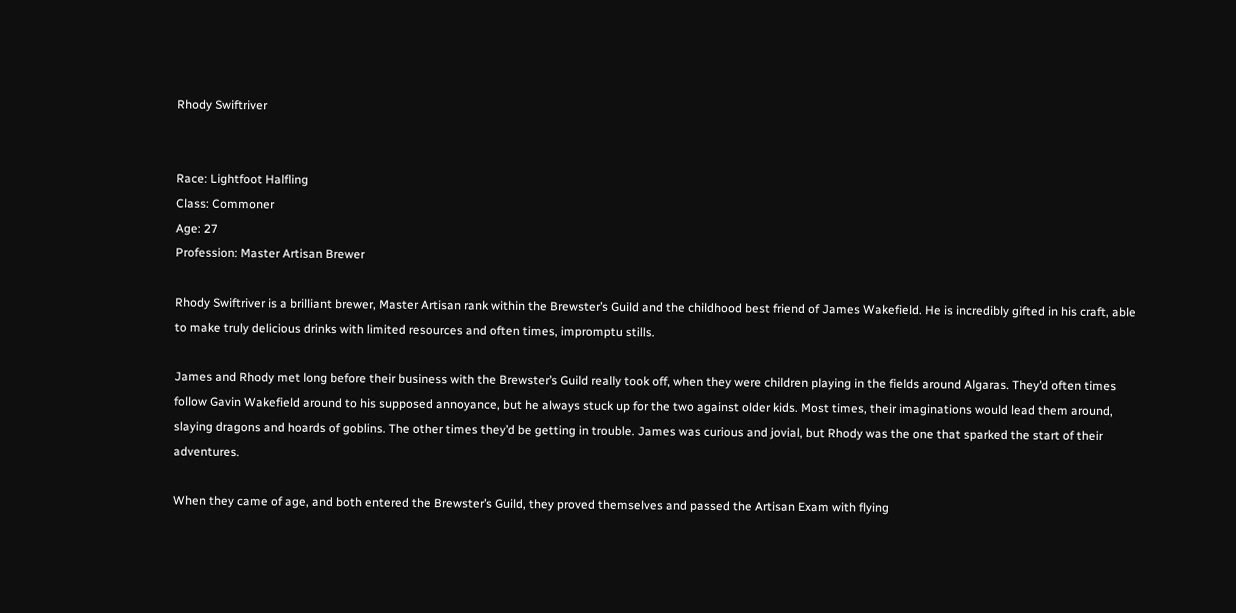Rhody Swiftriver


Race: Lightfoot Halfling
Class: Commoner
Age: 27
Profession: Master Artisan Brewer

Rhody Swiftriver is a brilliant brewer, Master Artisan rank within the Brewster’s Guild and the childhood best friend of James Wakefield. He is incredibly gifted in his craft, able to make truly delicious drinks with limited resources and often times, impromptu stills.

James and Rhody met long before their business with the Brewster’s Guild really took off, when they were children playing in the fields around Algaras. They’d often times follow Gavin Wakefield around to his supposed annoyance, but he always stuck up for the two against older kids. Most times, their imaginations would lead them around, slaying dragons and hoards of goblins. The other times they’d be getting in trouble. James was curious and jovial, but Rhody was the one that sparked the start of their adventures.

When they came of age, and both entered the Brewster’s Guild, they proved themselves and passed the Artisan Exam with flying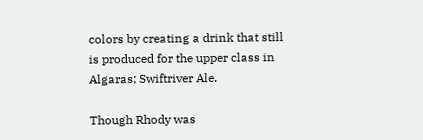colors by creating a drink that still is produced for the upper class in Algaras; Swiftriver Ale.

Though Rhody was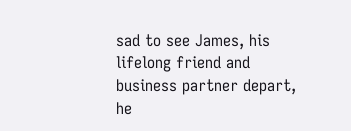sad to see James, his lifelong friend and business partner depart, he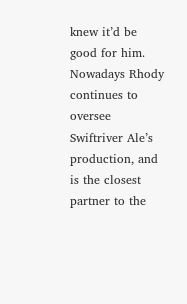knew it’d be good for him. Nowadays Rhody continues to oversee Swiftriver Ale’s production, and is the closest partner to the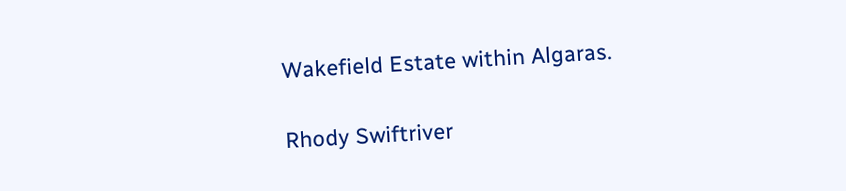Wakefield Estate within Algaras.

Rhody Swiftriver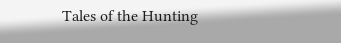Tales of the Hunting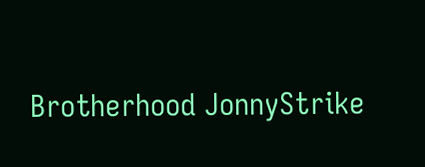Brotherhood JonnyStrike